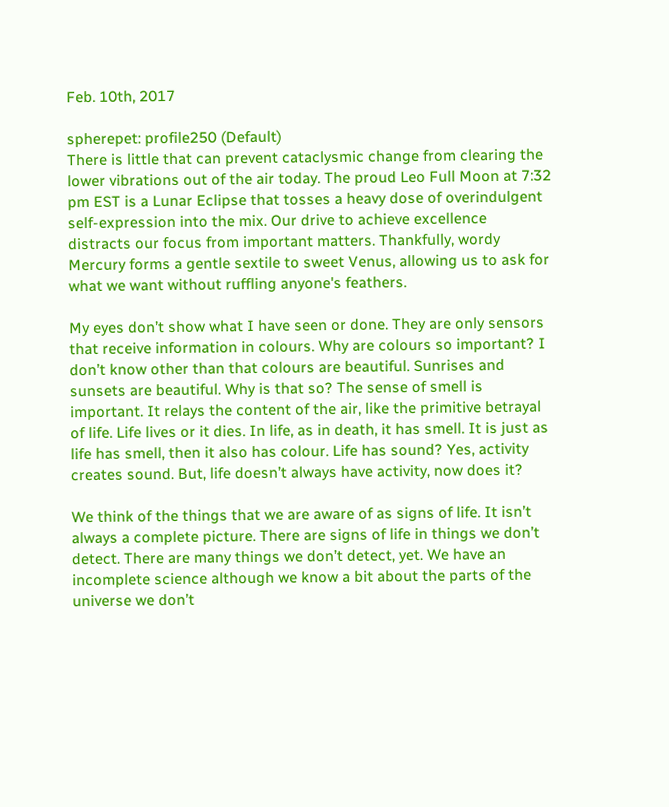Feb. 10th, 2017

spherepet: profile250 (Default)
There is little that can prevent cataclysmic change from clearing the lower vibrations out of the air today. The proud Leo Full Moon at 7:32 pm EST is a Lunar Eclipse that tosses a heavy dose of overindulgent self-expression into the mix. Our drive to achieve excellence distracts our focus from important matters. Thankfully, wordy Mercury forms a gentle sextile to sweet Venus, allowing us to ask for what we want without ruffling anyone's feathers.

My eyes don’t show what I have seen or done. They are only sensors that receive information in colours. Why are colours so important? I don’t know other than that colours are beautiful. Sunrises and sunsets are beautiful. Why is that so? The sense of smell is important. It relays the content of the air, like the primitive betrayal of life. Life lives or it dies. In life, as in death, it has smell. It is just as life has smell, then it also has colour. Life has sound? Yes, activity creates sound. But, life doesn’t always have activity, now does it?

We think of the things that we are aware of as signs of life. It isn’t always a complete picture. There are signs of life in things we don’t detect. There are many things we don’t detect, yet. We have an incomplete science although we know a bit about the parts of the universe we don’t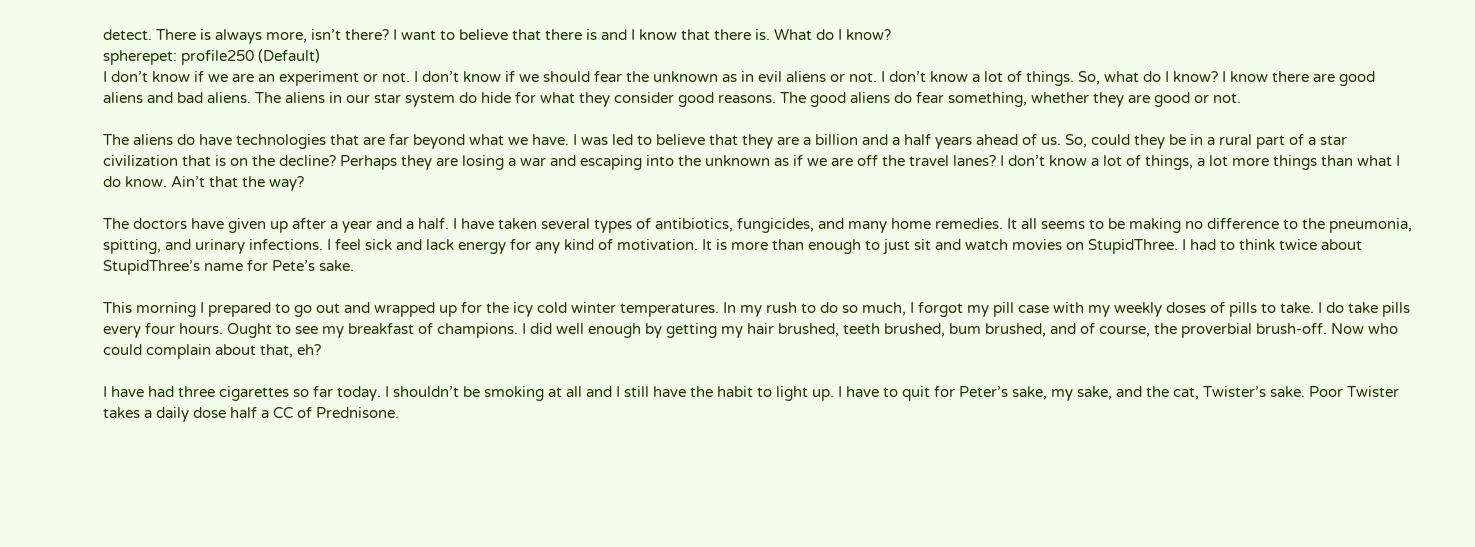detect. There is always more, isn’t there? I want to believe that there is and I know that there is. What do I know?
spherepet: profile250 (Default)
I don’t know if we are an experiment or not. I don’t know if we should fear the unknown as in evil aliens or not. I don’t know a lot of things. So, what do I know? I know there are good aliens and bad aliens. The aliens in our star system do hide for what they consider good reasons. The good aliens do fear something, whether they are good or not.

The aliens do have technologies that are far beyond what we have. I was led to believe that they are a billion and a half years ahead of us. So, could they be in a rural part of a star civilization that is on the decline? Perhaps they are losing a war and escaping into the unknown as if we are off the travel lanes? I don’t know a lot of things, a lot more things than what I do know. Ain’t that the way?

The doctors have given up after a year and a half. I have taken several types of antibiotics, fungicides, and many home remedies. It all seems to be making no difference to the pneumonia, spitting, and urinary infections. I feel sick and lack energy for any kind of motivation. It is more than enough to just sit and watch movies on StupidThree. I had to think twice about StupidThree’s name for Pete’s sake.

This morning I prepared to go out and wrapped up for the icy cold winter temperatures. In my rush to do so much, I forgot my pill case with my weekly doses of pills to take. I do take pills every four hours. Ought to see my breakfast of champions. I did well enough by getting my hair brushed, teeth brushed, bum brushed, and of course, the proverbial brush-off. Now who could complain about that, eh?

I have had three cigarettes so far today. I shouldn’t be smoking at all and I still have the habit to light up. I have to quit for Peter’s sake, my sake, and the cat, Twister’s sake. Poor Twister takes a daily dose half a CC of Prednisone.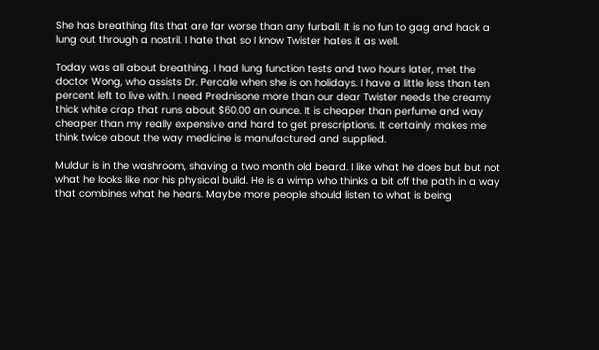She has breathing fits that are far worse than any furball. It is no fun to gag and hack a lung out through a nostril. I hate that so I know Twister hates it as well.

Today was all about breathing. I had lung function tests and two hours later, met the doctor Wong, who assists Dr. Percale when she is on holidays. I have a little less than ten percent left to live with. I need Prednisone more than our dear Twister needs the creamy thick white crap that runs about $60.00 an ounce. It is cheaper than perfume and way cheaper than my really expensive and hard to get prescriptions. It certainly makes me think twice about the way medicine is manufactured and supplied.

Muldur is in the washroom, shaving a two month old beard. I like what he does but but not what he looks like nor his physical build. He is a wimp who thinks a bit off the path in a way that combines what he hears. Maybe more people should listen to what is being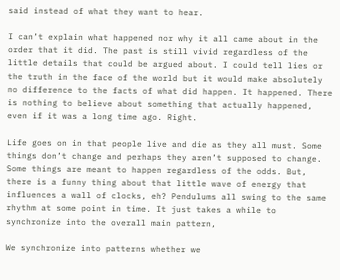said instead of what they want to hear.

I can’t explain what happened nor why it all came about in the order that it did. The past is still vivid regardless of the little details that could be argued about. I could tell lies or the truth in the face of the world but it would make absolutely no difference to the facts of what did happen. It happened. There is nothing to believe about something that actually happened, even if it was a long time ago. Right.

Life goes on in that people live and die as they all must. Some things don’t change and perhaps they aren’t supposed to change. Some things are meant to happen regardless of the odds. But, there is a funny thing about that little wave of energy that influences a wall of clocks, eh? Pendulums all swing to the same rhythm at some point in time. It just takes a while to synchronize into the overall main pattern,

We synchronize into patterns whether we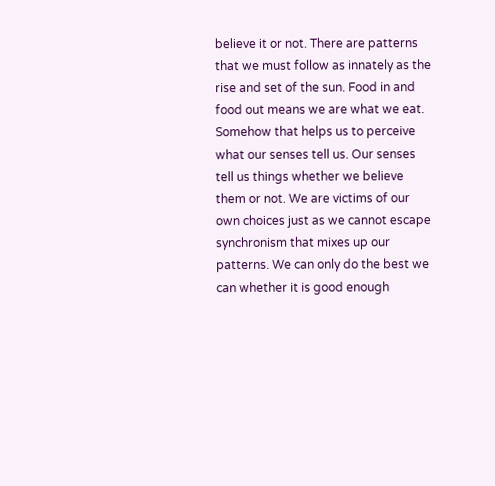believe it or not. There are patterns that we must follow as innately as the rise and set of the sun. Food in and food out means we are what we eat. Somehow that helps us to perceive what our senses tell us. Our senses tell us things whether we believe them or not. We are victims of our own choices just as we cannot escape synchronism that mixes up our patterns. We can only do the best we can whether it is good enough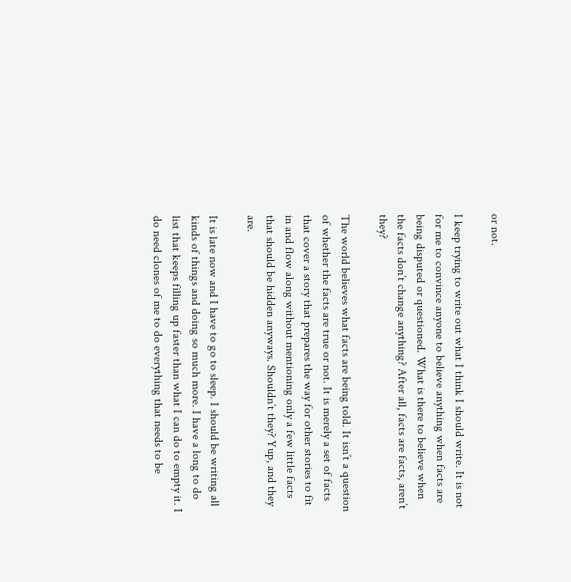or not.

I keep trying to write out what I think I should write. It is not for me to convince anyone to believe anything when facts are being disputed or questioned. What is there to believe when the facts don’t change anything? After all, facts are facts, aren’t they?

The world believes what facts are being told. It isn’t a question of whether the facts are true or not. It is merely a set of facts that cover a story that prepares the way for other stories to fit in and flow along without mentioning only a few little facts that should be hidden anyways. Shouldn’t they? Yup, and they are.

It is late now and I have to go to sleep. I should be writing all kinds of things and doing so much more. I have a long to do list that keeps filling up faster than what I can do to empty it. I do need clones of me to do everything that needs to be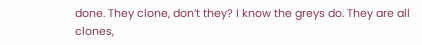done. They clone, don’t they? I know the greys do. They are all clones,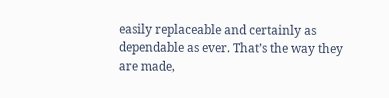easily replaceable and certainly as dependable as ever. That’s the way they are made,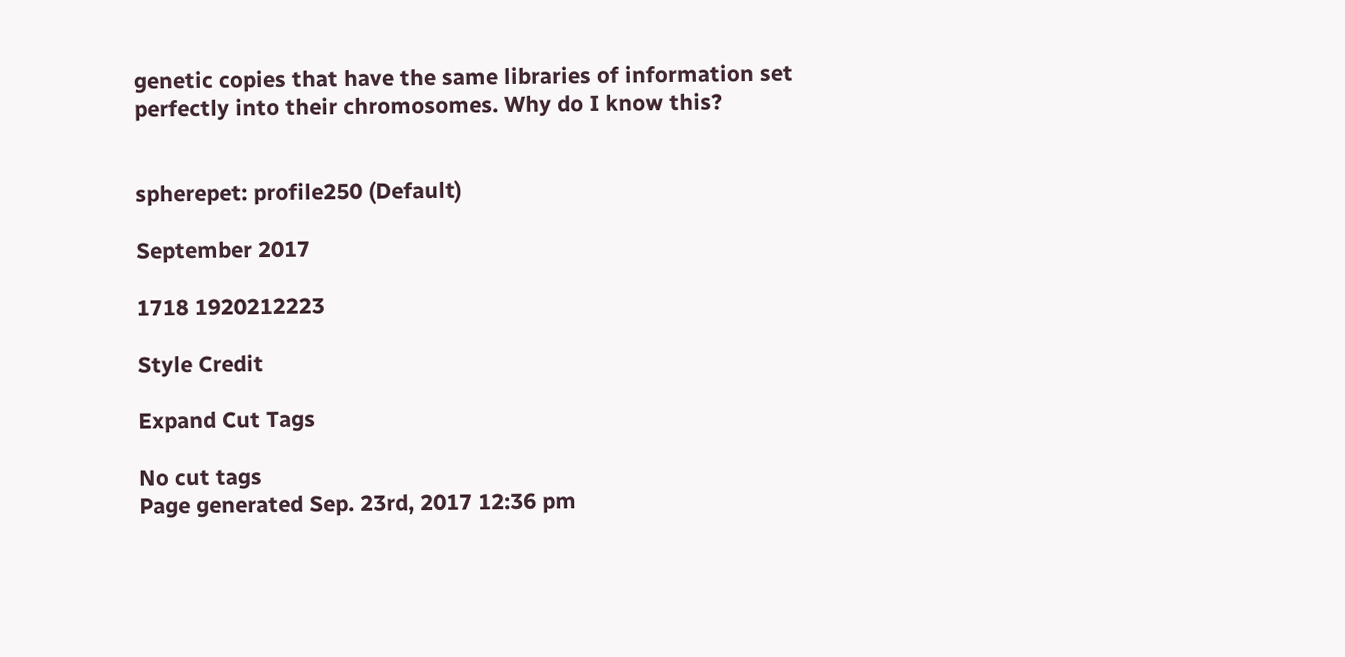genetic copies that have the same libraries of information set perfectly into their chromosomes. Why do I know this?


spherepet: profile250 (Default)

September 2017

1718 1920212223

Style Credit

Expand Cut Tags

No cut tags
Page generated Sep. 23rd, 2017 12:36 pm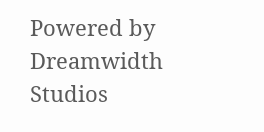Powered by Dreamwidth Studios